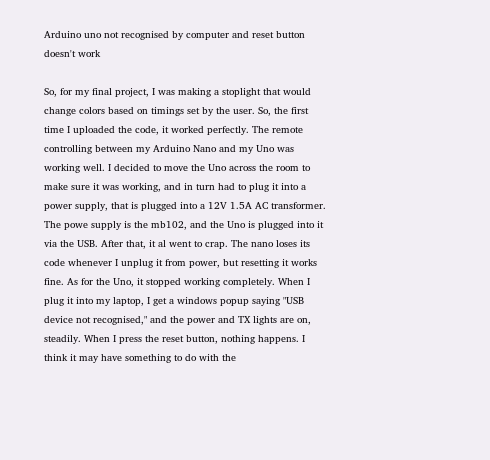Arduino uno not recognised by computer and reset button doesn't work

So, for my final project, I was making a stoplight that would change colors based on timings set by the user. So, the first time I uploaded the code, it worked perfectly. The remote controlling between my Arduino Nano and my Uno was working well. I decided to move the Uno across the room to make sure it was working, and in turn had to plug it into a power supply, that is plugged into a 12V 1.5A AC transformer. The powe supply is the mb102, and the Uno is plugged into it via the USB. After that, it al went to crap. The nano loses its code whenever I unplug it from power, but resetting it works fine. As for the Uno, it stopped working completely. When I plug it into my laptop, I get a windows popup saying "USB device not recognised," and the power and TX lights are on, steadily. When I press the reset button, nothing happens. I think it may have something to do with the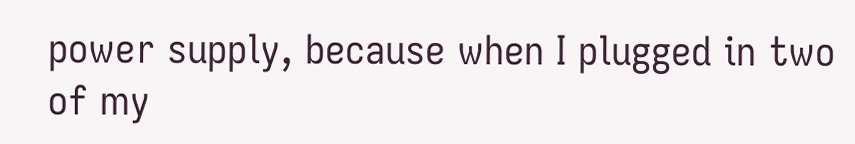power supply, because when I plugged in two of my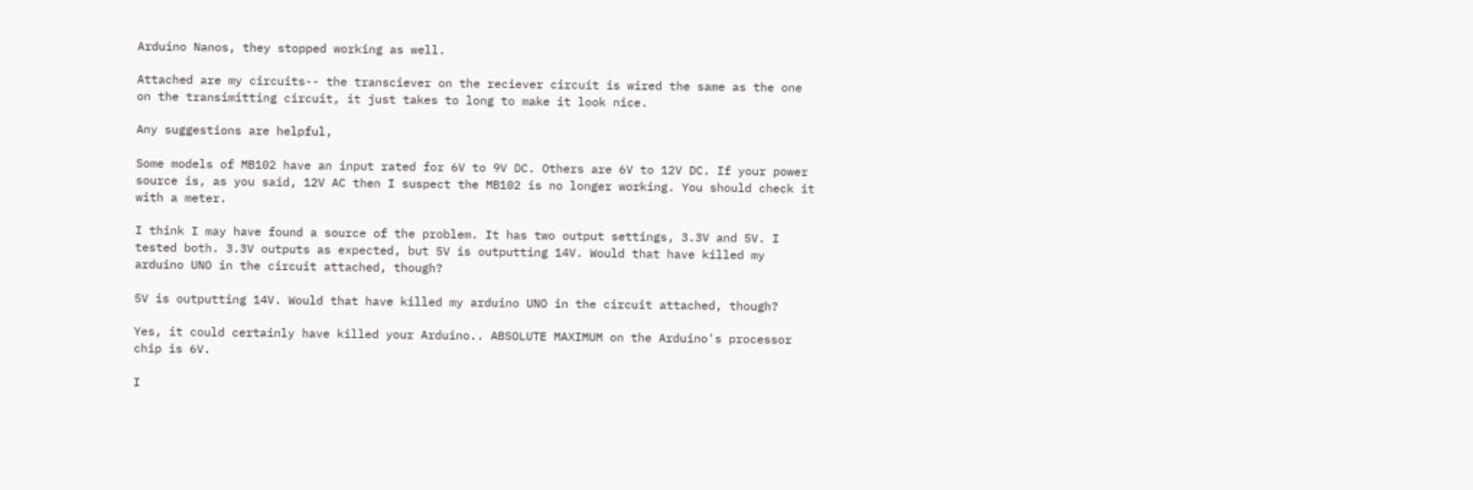Arduino Nanos, they stopped working as well.

Attached are my circuits-- the transciever on the reciever circuit is wired the same as the one on the transimitting circuit, it just takes to long to make it look nice.

Any suggestions are helpful,

Some models of MB102 have an input rated for 6V to 9V DC. Others are 6V to 12V DC. If your power source is, as you said, 12V AC then I suspect the MB102 is no longer working. You should check it with a meter.

I think I may have found a source of the problem. It has two output settings, 3.3V and 5V. I tested both. 3.3V outputs as expected, but 5V is outputting 14V. Would that have killed my arduino UNO in the circuit attached, though?

5V is outputting 14V. Would that have killed my arduino UNO in the circuit attached, though?

Yes, it could certainly have killed your Arduino.. ABSOLUTE MAXIMUM on the Arduino's processor chip is 6V.

I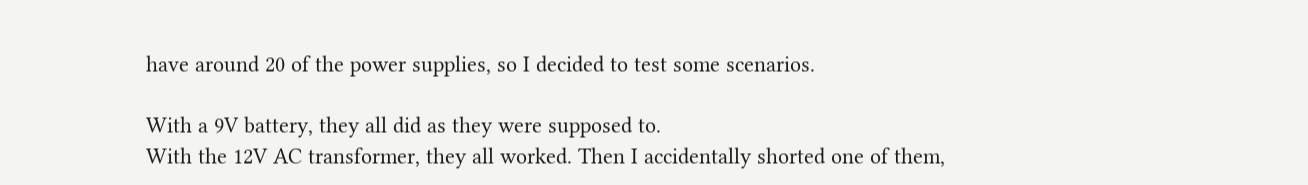have around 20 of the power supplies, so I decided to test some scenarios.

With a 9V battery, they all did as they were supposed to.
With the 12V AC transformer, they all worked. Then I accidentally shorted one of them,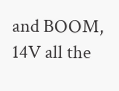and BOOM, 14V all the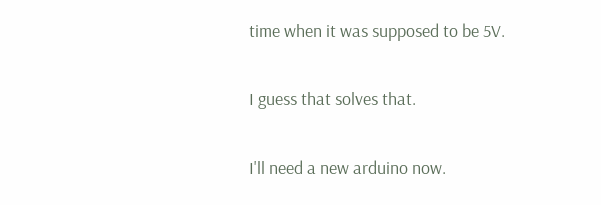time when it was supposed to be 5V.

I guess that solves that.

I'll need a new arduino now.